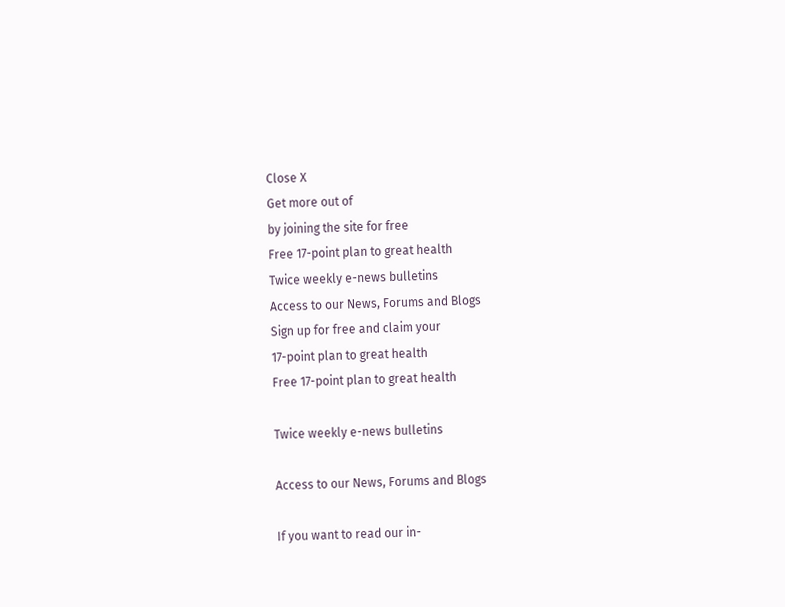Close X
Get more out of
by joining the site for free
Free 17-point plan to great health
Twice weekly e-news bulletins
Access to our News, Forums and Blogs
Sign up for free and claim your
17-point plan to great health
Free 17-point plan to great health

Twice weekly e-news bulletins

Access to our News, Forums and Blogs

If you want to read our in-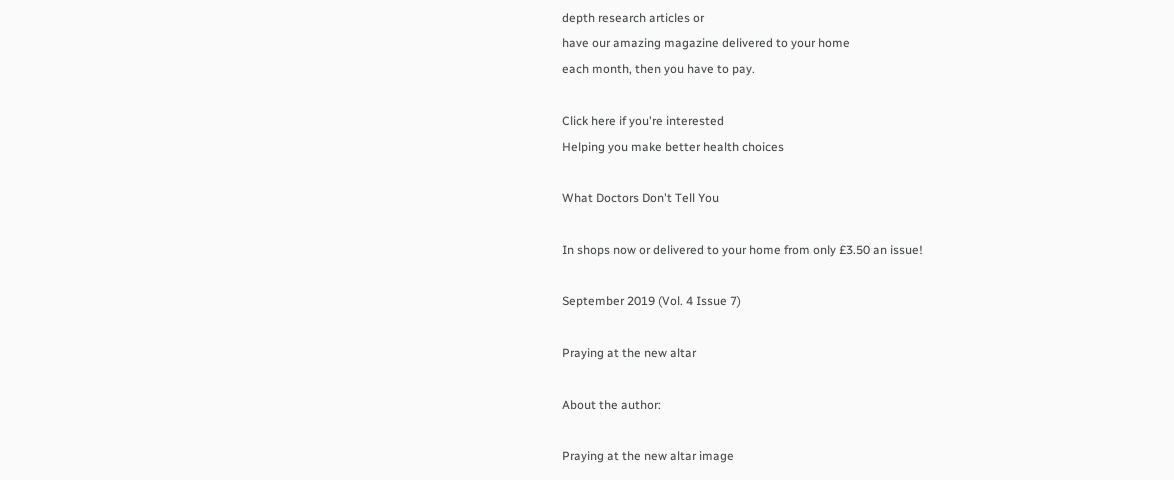depth research articles or
have our amazing magazine delivered to your home
each month, then you have to pay.

Click here if you're interested
Helping you make better health choices

What Doctors Don't Tell You

In shops now or delivered to your home from only £3.50 an issue!

September 2019 (Vol. 4 Issue 7)

Praying at the new altar

About the author:

Praying at the new altar image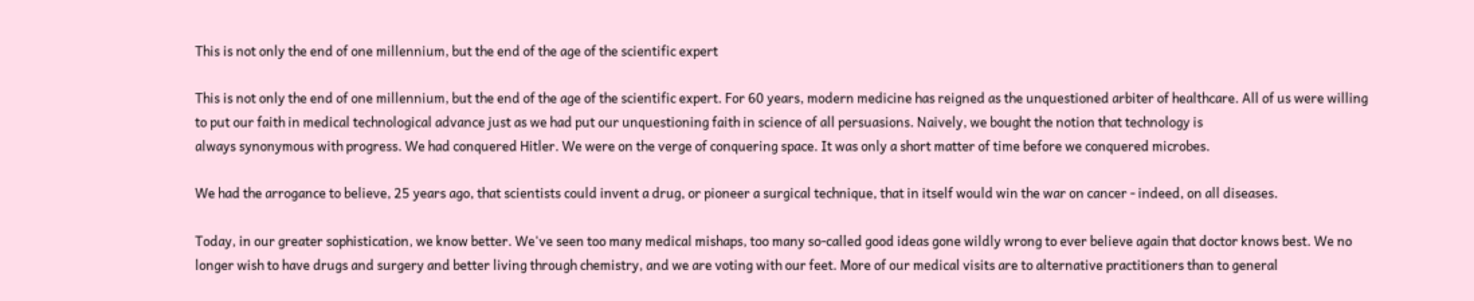This is not only the end of one millennium, but the end of the age of the scientific expert

This is not only the end of one millennium, but the end of the age of the scientific expert. For 60 years, modern medicine has reigned as the unquestioned arbiter of healthcare. All of us were willing to put our faith in medical technological advance just as we had put our unquestioning faith in science of all persuasions. Naively, we bought the notion that technology is
always synonymous with progress. We had conquered Hitler. We were on the verge of conquering space. It was only a short matter of time before we conquered microbes.

We had the arrogance to believe, 25 years ago, that scientists could invent a drug, or pioneer a surgical technique, that in itself would win the war on cancer - indeed, on all diseases.

Today, in our greater sophistication, we know better. We've seen too many medical mishaps, too many so-called good ideas gone wildly wrong to ever believe again that doctor knows best. We no longer wish to have drugs and surgery and better living through chemistry, and we are voting with our feet. More of our medical visits are to alternative practitioners than to general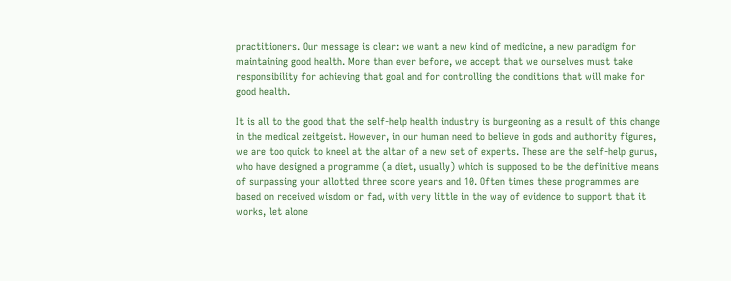practitioners. Our message is clear: we want a new kind of medicine, a new paradigm for maintaining good health. More than ever before, we accept that we ourselves must take responsibility for achieving that goal and for controlling the conditions that will make for good health.

It is all to the good that the self-help health industry is burgeoning as a result of this change in the medical zeitgeist. However, in our human need to believe in gods and authority figures, we are too quick to kneel at the altar of a new set of experts. These are the self-help gurus, who have designed a programme (a diet, usually) which is supposed to be the definitive means of surpassing your allotted three score years and 10. Often times these programmes are based on received wisdom or fad, with very little in the way of evidence to support that it works, let alone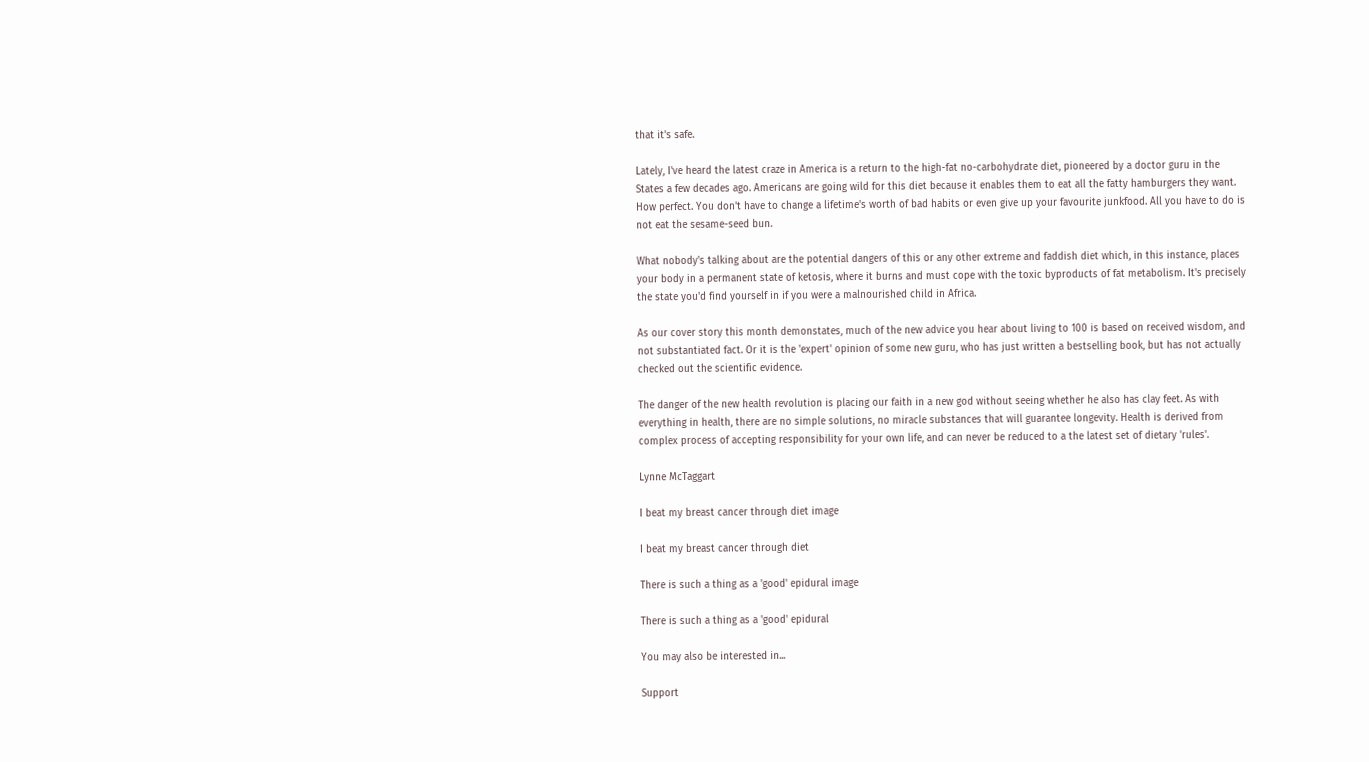that it's safe.

Lately, I've heard the latest craze in America is a return to the high-fat no-carbohydrate diet, pioneered by a doctor guru in the States a few decades ago. Americans are going wild for this diet because it enables them to eat all the fatty hamburgers they want. How perfect. You don't have to change a lifetime's worth of bad habits or even give up your favourite junkfood. All you have to do is not eat the sesame-seed bun.

What nobody's talking about are the potential dangers of this or any other extreme and faddish diet which, in this instance, places your body in a permanent state of ketosis, where it burns and must cope with the toxic byproducts of fat metabolism. It's precisely the state you'd find yourself in if you were a malnourished child in Africa.

As our cover story this month demonstates, much of the new advice you hear about living to 100 is based on received wisdom, and not substantiated fact. Or it is the 'expert' opinion of some new guru, who has just written a bestselling book, but has not actually checked out the scientific evidence.

The danger of the new health revolution is placing our faith in a new god without seeing whether he also has clay feet. As with everything in health, there are no simple solutions, no miracle substances that will guarantee longevity. Health is derived from complex process of accepting responsibility for your own life, and can never be reduced to a the latest set of dietary 'rules'.

Lynne McTaggart

I beat my breast cancer through diet image

I beat my breast cancer through diet

There is such a thing as a 'good' epidural image

There is such a thing as a 'good' epidural

You may also be interested in...

Support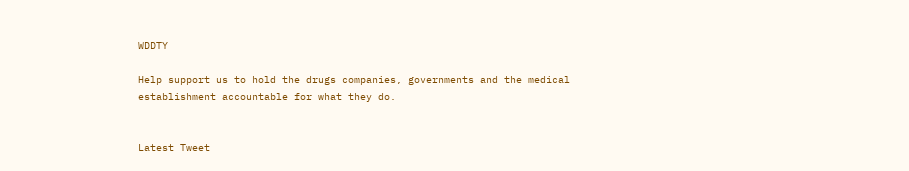WDDTY

Help support us to hold the drugs companies, governments and the medical establishment accountable for what they do.


Latest Tweet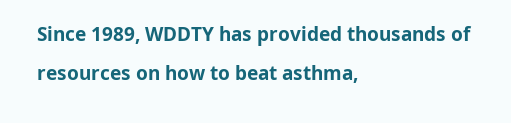Since 1989, WDDTY has provided thousands of resources on how to beat asthma,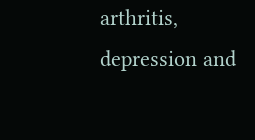arthritis, depression and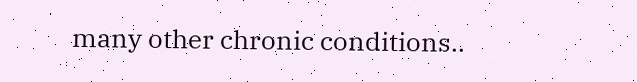many other chronic conditions..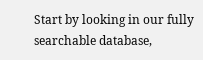Start by looking in our fully searchable database,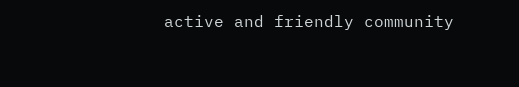active and friendly community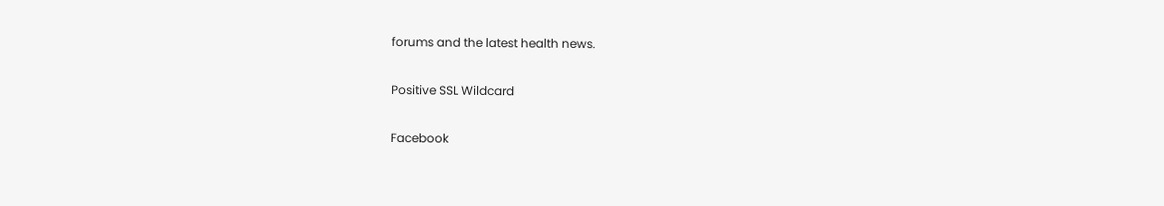forums and the latest health news.

Positive SSL Wildcard

Facebook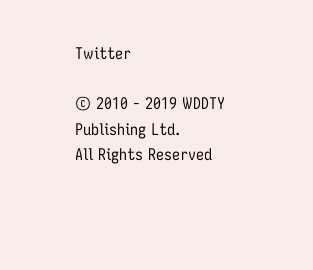Twitter

© 2010 - 2019 WDDTY Publishing Ltd.
All Rights Reserved